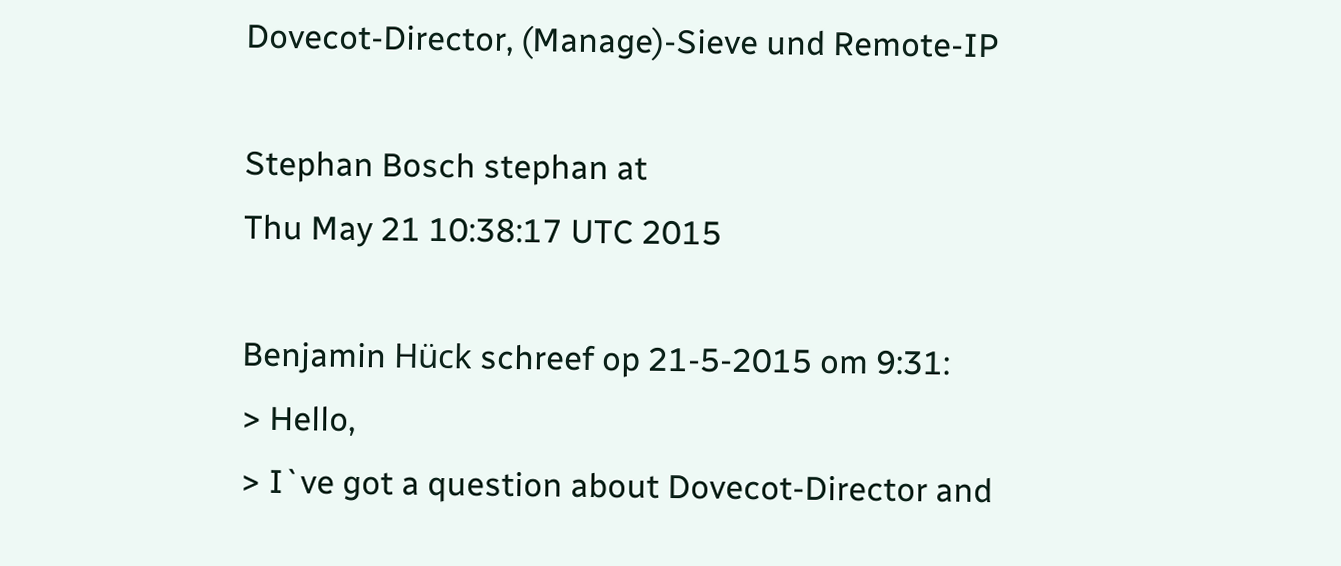Dovecot-Director, (Manage)-Sieve und Remote-IP

Stephan Bosch stephan at
Thu May 21 10:38:17 UTC 2015

Benjamin Hück schreef op 21-5-2015 om 9:31:
> Hello,
> I`ve got a question about Dovecot-Director and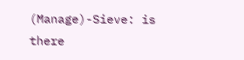(Manage)-Sieve: is there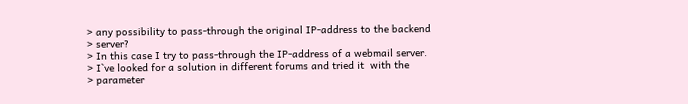> any possibility to pass-through the original IP-address to the backend
> server?
> In this case I try to pass-through the IP-address of a webmail server.
> I`ve looked for a solution in different forums and tried it  with the
> parameter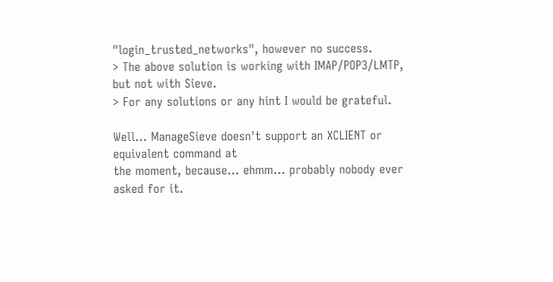"login_trusted_networks", however no success.
> The above solution is working with IMAP/POP3/LMTP, but not with Sieve.
> For any solutions or any hint I would be grateful.

Well... ManageSieve doesn't support an XCLIENT or equivalent command at
the moment, because... ehmm... probably nobody ever asked for it.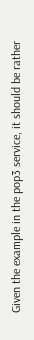Given the example in the pop3 service, it should be rather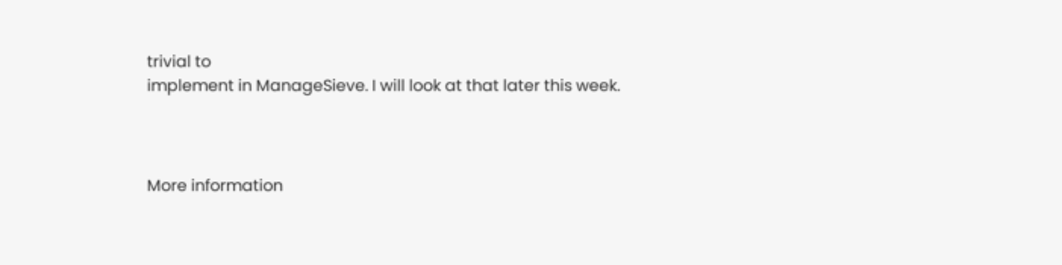trivial to
implement in ManageSieve. I will look at that later this week.



More information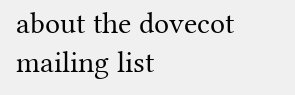about the dovecot mailing list